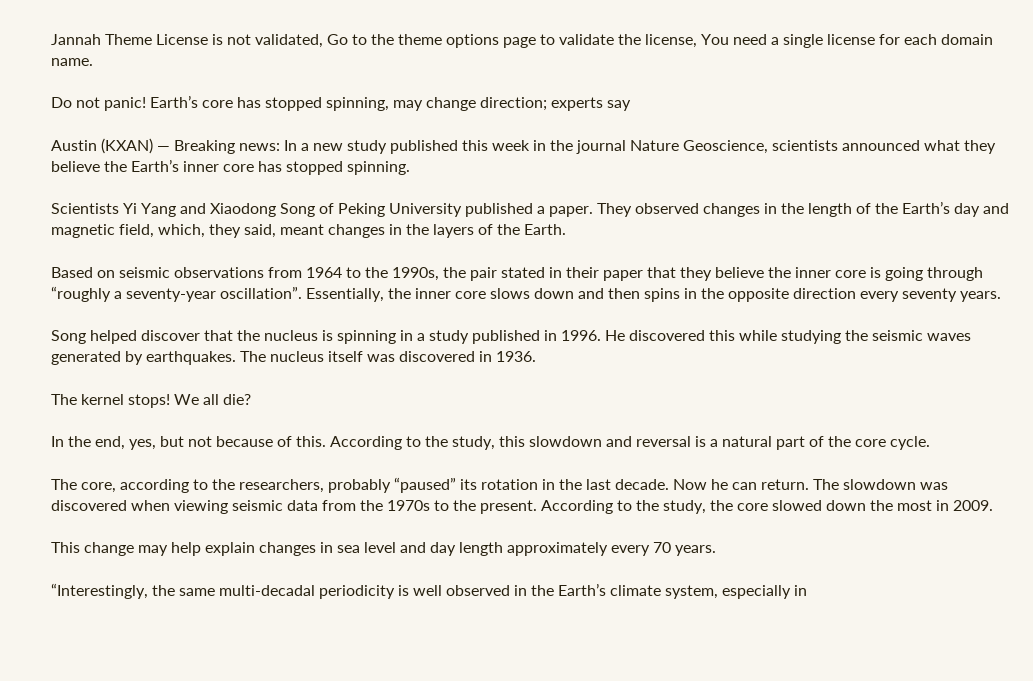Jannah Theme License is not validated, Go to the theme options page to validate the license, You need a single license for each domain name.

Do not panic! Earth’s core has stopped spinning, may change direction; experts say

Austin (KXAN) — Breaking news: In a new study published this week in the journal Nature Geoscience, scientists announced what they believe the Earth’s inner core has stopped spinning.

Scientists Yi Yang and Xiaodong Song of Peking University published a paper. They observed changes in the length of the Earth’s day and magnetic field, which, they said, meant changes in the layers of the Earth.

Based on seismic observations from 1964 to the 1990s, the pair stated in their paper that they believe the inner core is going through “roughly a seventy-year oscillation”. Essentially, the inner core slows down and then spins in the opposite direction every seventy years.

Song helped discover that the nucleus is spinning in a study published in 1996. He discovered this while studying the seismic waves generated by earthquakes. The nucleus itself was discovered in 1936.

The kernel stops! We all die?

In the end, yes, but not because of this. According to the study, this slowdown and reversal is a natural part of the core cycle.

The core, according to the researchers, probably “paused” its rotation in the last decade. Now he can return. The slowdown was discovered when viewing seismic data from the 1970s to the present. According to the study, the core slowed down the most in 2009.

This change may help explain changes in sea level and day length approximately every 70 years.

“Interestingly, the same multi-decadal periodicity is well observed in the Earth’s climate system, especially in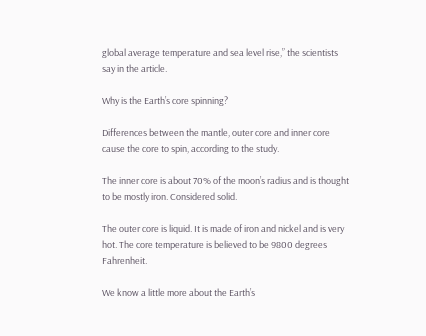global average temperature and sea level rise,” the scientists say in the article.

Why is the Earth’s core spinning?

Differences between the mantle, outer core and inner core cause the core to spin, according to the study.

The inner core is about 70% of the moon’s radius and is thought to be mostly iron. Considered solid.

The outer core is liquid. It is made of iron and nickel and is very hot. The core temperature is believed to be 9800 degrees Fahrenheit.

We know a little more about the Earth’s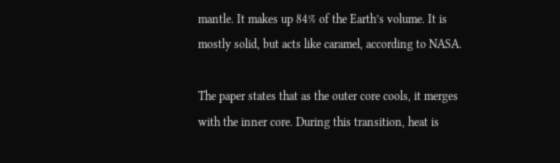mantle. It makes up 84% of the Earth’s volume. It is mostly solid, but acts like caramel, according to NASA.

The paper states that as the outer core cools, it merges with the inner core. During this transition, heat is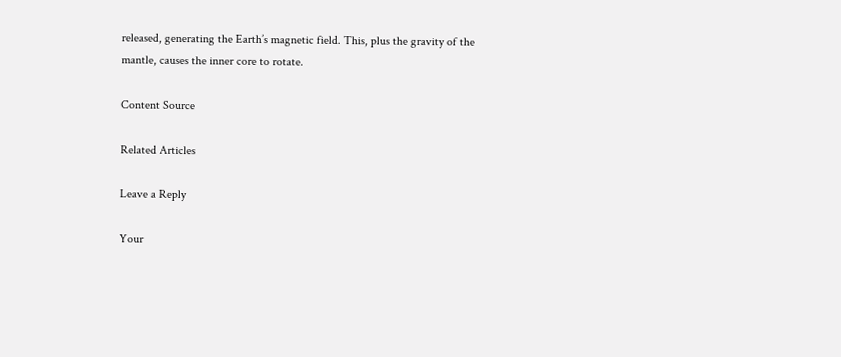released, generating the Earth’s magnetic field. This, plus the gravity of the mantle, causes the inner core to rotate.

Content Source

Related Articles

Leave a Reply

Your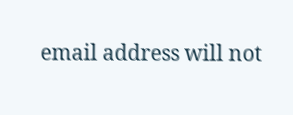email address will not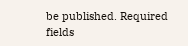be published. Required fields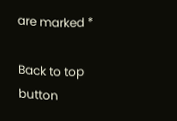are marked *

Back to top button